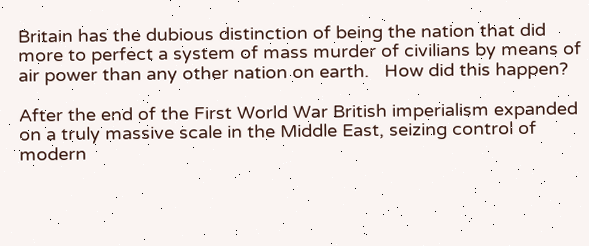Britain has the dubious distinction of being the nation that did more to perfect a system of mass murder of civilians by means of air power than any other nation on earth.   How did this happen?

After the end of the First World War British imperialism expanded on a truly massive scale in the Middle East, seizing control of modern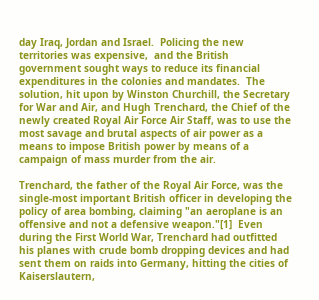day Iraq, Jordan and Israel.  Policing the new territories was expensive,  and the British government sought ways to reduce its financial expenditures in the colonies and mandates.  The solution, hit upon by Winston Churchill, the Secretary for War and Air, and Hugh Trenchard, the Chief of the newly created Royal Air Force Air Staff, was to use the most savage and brutal aspects of air power as a means to impose British power by means of a campaign of mass murder from the air.

Trenchard, the father of the Royal Air Force, was the single-most important British officer in developing the policy of area bombing, claiming "an aeroplane is an offensive and not a defensive weapon."[1]  Even during the First World War, Trenchard had outfitted his planes with crude bomb dropping devices and had sent them on raids into Germany, hitting the cities of Kaiserslautern,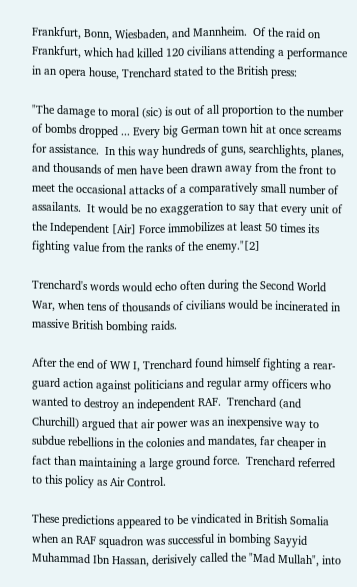Frankfurt, Bonn, Wiesbaden, and Mannheim.  Of the raid on Frankfurt, which had killed 120 civilians attending a performance in an opera house, Trenchard stated to the British press:

"The damage to moral (sic) is out of all proportion to the number of bombs dropped ... Every big German town hit at once screams for assistance.  In this way hundreds of guns, searchlights, planes, and thousands of men have been drawn away from the front to meet the occasional attacks of a comparatively small number of assailants.  It would be no exaggeration to say that every unit of the Independent [Air] Force immobilizes at least 50 times its fighting value from the ranks of the enemy."[2]

Trenchard's words would echo often during the Second World War, when tens of thousands of civilians would be incinerated in massive British bombing raids.

After the end of WW I, Trenchard found himself fighting a rear-guard action against politicians and regular army officers who wanted to destroy an independent RAF.  Trenchard (and Churchill) argued that air power was an inexpensive way to subdue rebellions in the colonies and mandates, far cheaper in fact than maintaining a large ground force.  Trenchard referred to this policy as Air Control.

These predictions appeared to be vindicated in British Somalia when an RAF squadron was successful in bombing Sayyid Muhammad Ibn Hassan, derisively called the "Mad Mullah", into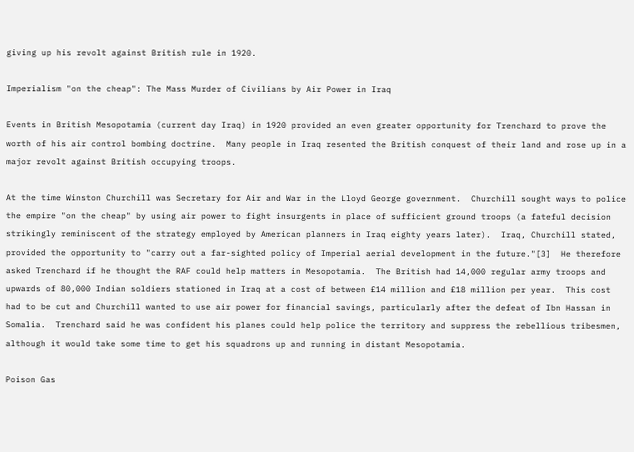giving up his revolt against British rule in 1920.

Imperialism "on the cheap": The Mass Murder of Civilians by Air Power in Iraq

Events in British Mesopotamia (current day Iraq) in 1920 provided an even greater opportunity for Trenchard to prove the worth of his air control bombing doctrine.  Many people in Iraq resented the British conquest of their land and rose up in a major revolt against British occupying troops.

At the time Winston Churchill was Secretary for Air and War in the Lloyd George government.  Churchill sought ways to police the empire "on the cheap" by using air power to fight insurgents in place of sufficient ground troops (a fateful decision strikingly reminiscent of the strategy employed by American planners in Iraq eighty years later).  Iraq, Churchill stated, provided the opportunity to "carry out a far-sighted policy of Imperial aerial development in the future."[3]  He therefore asked Trenchard if he thought the RAF could help matters in Mesopotamia.  The British had 14,000 regular army troops and upwards of 80,000 Indian soldiers stationed in Iraq at a cost of between £14 million and £18 million per year.  This cost had to be cut and Churchill wanted to use air power for financial savings, particularly after the defeat of Ibn Hassan in Somalia.  Trenchard said he was confident his planes could help police the territory and suppress the rebellious tribesmen, although it would take some time to get his squadrons up and running in distant Mesopotamia.

Poison Gas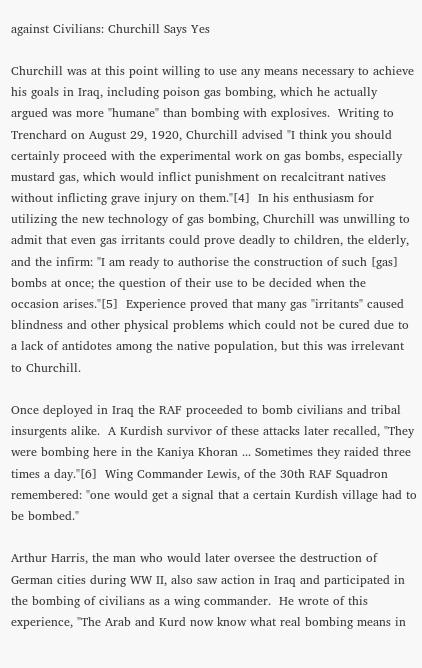against Civilians: Churchill Says Yes

Churchill was at this point willing to use any means necessary to achieve his goals in Iraq, including poison gas bombing, which he actually argued was more "humane" than bombing with explosives.  Writing to Trenchard on August 29, 1920, Churchill advised "I think you should certainly proceed with the experimental work on gas bombs, especially mustard gas, which would inflict punishment on recalcitrant natives without inflicting grave injury on them."[4]  In his enthusiasm for utilizing the new technology of gas bombing, Churchill was unwilling to admit that even gas irritants could prove deadly to children, the elderly, and the infirm: "I am ready to authorise the construction of such [gas] bombs at once; the question of their use to be decided when the occasion arises."[5]  Experience proved that many gas "irritants" caused blindness and other physical problems which could not be cured due to a lack of antidotes among the native population, but this was irrelevant to Churchill.

Once deployed in Iraq the RAF proceeded to bomb civilians and tribal insurgents alike.  A Kurdish survivor of these attacks later recalled, "They were bombing here in the Kaniya Khoran ... Sometimes they raided three times a day."[6]  Wing Commander Lewis, of the 30th RAF Squadron remembered: "one would get a signal that a certain Kurdish village had to be bombed."

Arthur Harris, the man who would later oversee the destruction of German cities during WW II, also saw action in Iraq and participated in the bombing of civilians as a wing commander.  He wrote of this experience, "The Arab and Kurd now know what real bombing means in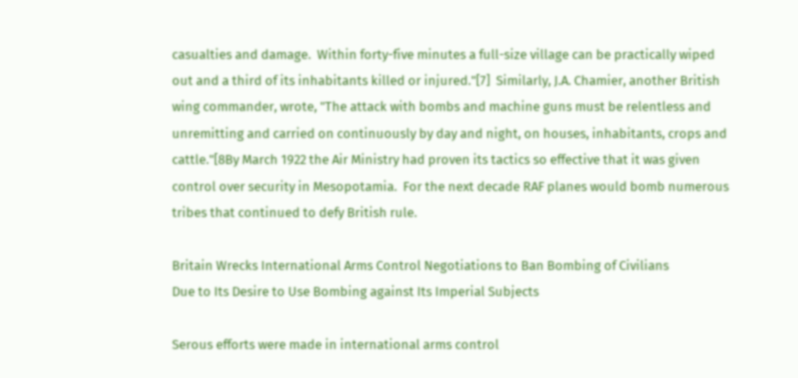casualties and damage.  Within forty-five minutes a full-size village can be practically wiped out and a third of its inhabitants killed or injured."[7]  Similarly, J.A. Chamier, another British wing commander, wrote, "The attack with bombs and machine guns must be relentless and unremitting and carried on continuously by day and night, on houses, inhabitants, crops and cattle."[8By March 1922 the Air Ministry had proven its tactics so effective that it was given control over security in Mesopotamia.  For the next decade RAF planes would bomb numerous tribes that continued to defy British rule.

Britain Wrecks International Arms Control Negotiations to Ban Bombing of Civilians
Due to Its Desire to Use Bombing against Its Imperial Subjects

Serous efforts were made in international arms control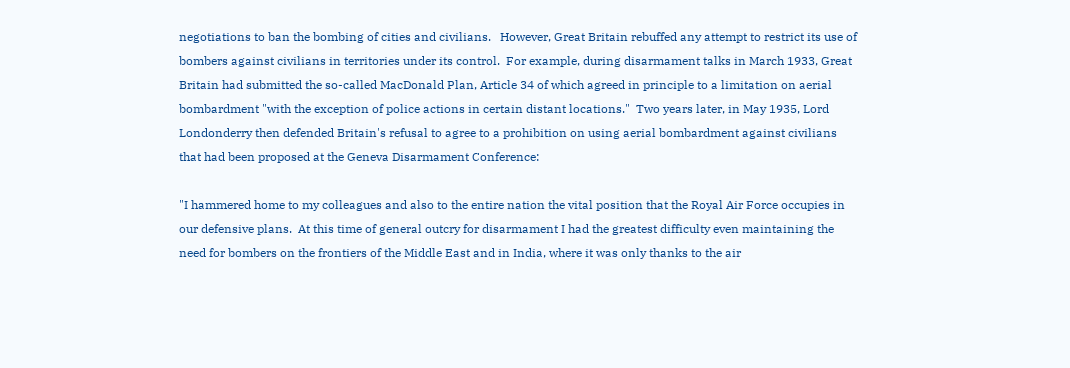negotiations to ban the bombing of cities and civilians.   However, Great Britain rebuffed any attempt to restrict its use of bombers against civilians in territories under its control.  For example, during disarmament talks in March 1933, Great Britain had submitted the so-called MacDonald Plan, Article 34 of which agreed in principle to a limitation on aerial bombardment "with the exception of police actions in certain distant locations."  Two years later, in May 1935, Lord Londonderry then defended Britain's refusal to agree to a prohibition on using aerial bombardment against civilians that had been proposed at the Geneva Disarmament Conference:

"I hammered home to my colleagues and also to the entire nation the vital position that the Royal Air Force occupies in our defensive plans.  At this time of general outcry for disarmament I had the greatest difficulty even maintaining the need for bombers on the frontiers of the Middle East and in India, where it was only thanks to the air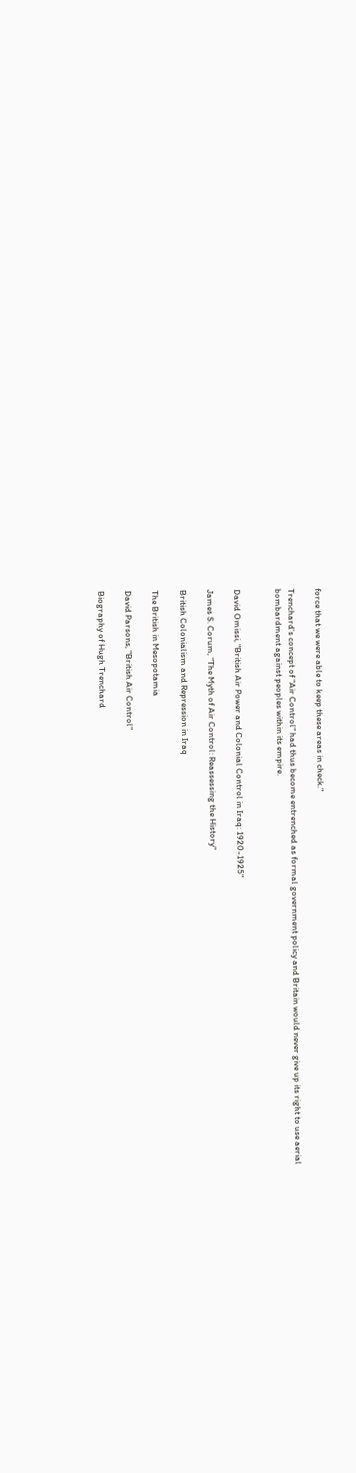force that we were able to keep these areas in check."

Trenchard's concept of "Air Control" had thus become entrenched as formal government policy and Britain would never give up its right to use aerial bombardment against peoples within its empire.


David Omissi, "British Air Power and Colonial Control in Iraq: 1920-1925"

James S. Corum, "The Myth of Air Control: Reassessing the History"

British Colonialism and Repression in Iraq

The British in Mesopotamia

David Parsons, "British Air Control"

Biography of Hugh Trenchard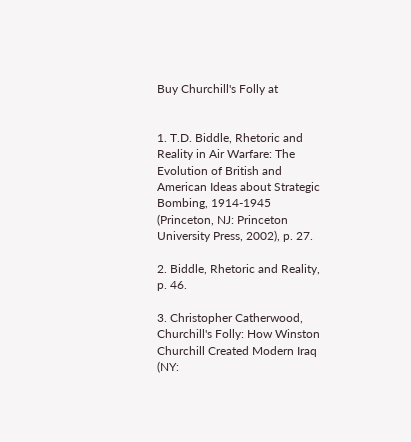Buy Churchill's Folly at


1. T.D. Biddle, Rhetoric and Reality in Air Warfare: The Evolution of British and American Ideas about Strategic Bombing, 1914-1945 (Princeton, NJ: Princeton University Press, 2002), p. 27.

2. Biddle, Rhetoric and Reality, p. 46.

3. Christopher Catherwood, Churchill's Folly: How Winston Churchill Created Modern Iraq (NY: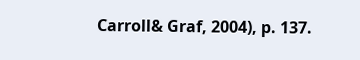Carroll& Graf, 2004), p. 137.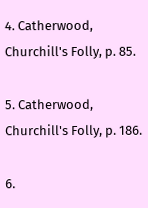4. Catherwood, Churchill's Folly, p. 85.

5. Catherwood, Churchill's Folly, p. 186.

6.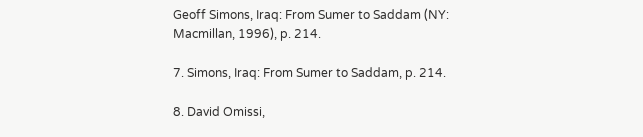Geoff Simons, Iraq: From Sumer to Saddam (NY: Macmillan, 1996), p. 214.

7. Simons, Iraq: From Sumer to Saddam, p. 214.

8. David Omissi,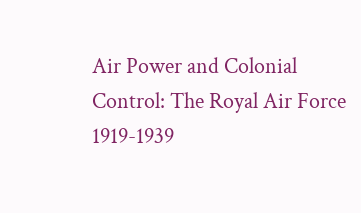Air Power and Colonial Control: The Royal Air Force 1919-1939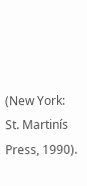(New York: St. Martinís Press, 1990).